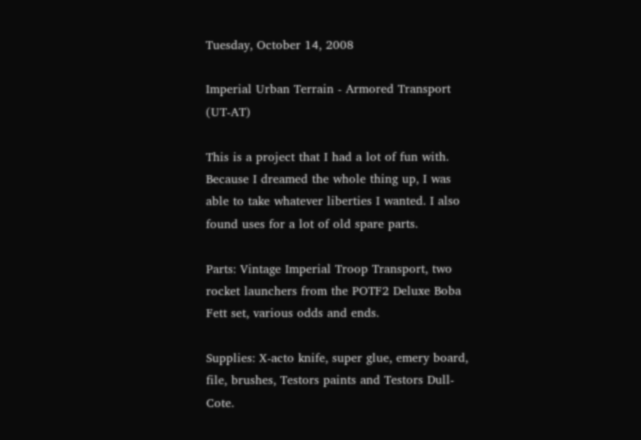Tuesday, October 14, 2008

Imperial Urban Terrain - Armored Transport (UT-AT)

This is a project that I had a lot of fun with. Because I dreamed the whole thing up, I was able to take whatever liberties I wanted. I also found uses for a lot of old spare parts.

Parts: Vintage Imperial Troop Transport, two rocket launchers from the POTF2 Deluxe Boba Fett set, various odds and ends.

Supplies: X-acto knife, super glue, emery board, file, brushes, Testors paints and Testors Dull-Cote.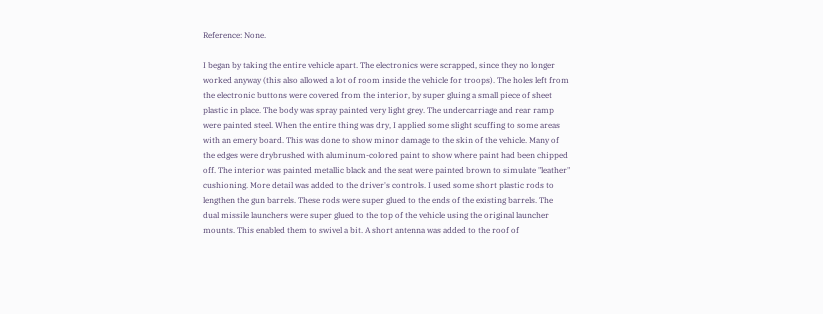Reference: None.

I began by taking the entire vehicle apart. The electronics were scrapped, since they no longer worked anyway (this also allowed a lot of room inside the vehicle for troops). The holes left from the electronic buttons were covered from the interior, by super gluing a small piece of sheet plastic in place. The body was spray painted very light grey. The undercarriage and rear ramp were painted steel. When the entire thing was dry, I applied some slight scuffing to some areas with an emery board. This was done to show minor damage to the skin of the vehicle. Many of the edges were drybrushed with aluminum-colored paint to show where paint had been chipped off. The interior was painted metallic black and the seat were painted brown to simulate "leather" cushioning. More detail was added to the driver's controls. I used some short plastic rods to lengthen the gun barrels. These rods were super glued to the ends of the existing barrels. The dual missile launchers were super glued to the top of the vehicle using the original launcher mounts. This enabled them to swivel a bit. A short antenna was added to the roof of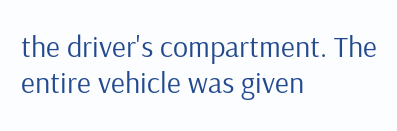the driver's compartment. The entire vehicle was given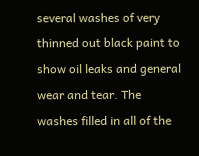several washes of very thinned out black paint to show oil leaks and general wear and tear. The washes filled in all of the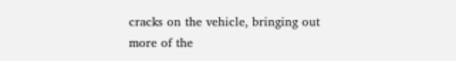cracks on the vehicle, bringing out more of the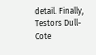detail. Finally, Testors Dull-Cote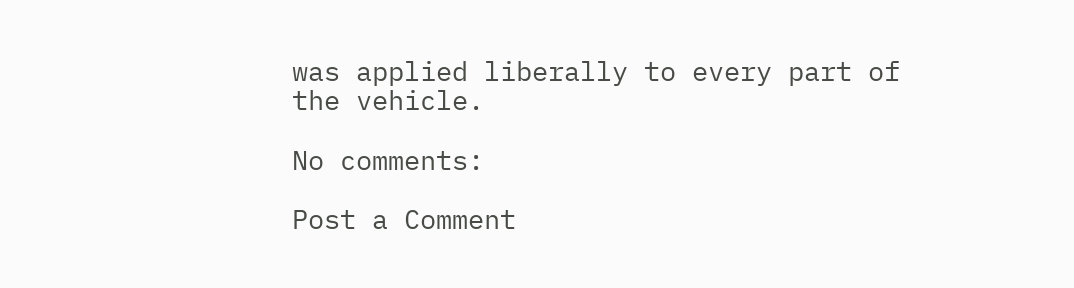was applied liberally to every part of the vehicle.

No comments:

Post a Comment